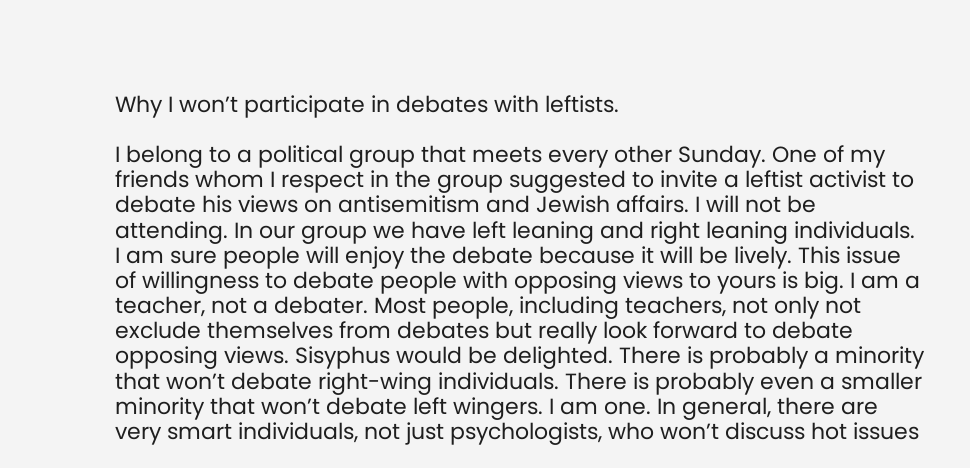Why I won’t participate in debates with leftists.

I belong to a political group that meets every other Sunday. One of my friends whom I respect in the group suggested to invite a leftist activist to debate his views on antisemitism and Jewish affairs. I will not be attending. In our group we have left leaning and right leaning individuals. I am sure people will enjoy the debate because it will be lively. This issue of willingness to debate people with opposing views to yours is big. I am a teacher, not a debater. Most people, including teachers, not only not exclude themselves from debates but really look forward to debate opposing views. Sisyphus would be delighted. There is probably a minority that won’t debate right-wing individuals. There is probably even a smaller minority that won’t debate left wingers. I am one. In general, there are very smart individuals, not just psychologists, who won’t discuss hot issues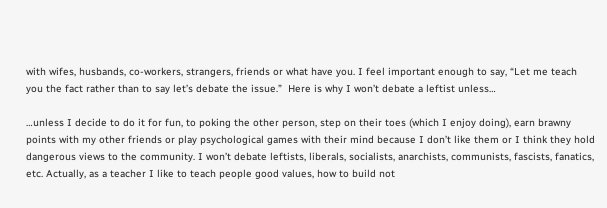with wifes, husbands, co-workers, strangers, friends or what have you. I feel important enough to say, “Let me teach you the fact rather than to say let’s debate the issue.”  Here is why I won’t debate a leftist unless…

…unless I decide to do it for fun, to poking the other person, step on their toes (which I enjoy doing), earn brawny points with my other friends or play psychological games with their mind because I don’t like them or I think they hold dangerous views to the community. I won’t debate leftists, liberals, socialists, anarchists, communists, fascists, fanatics, etc. Actually, as a teacher I like to teach people good values, how to build not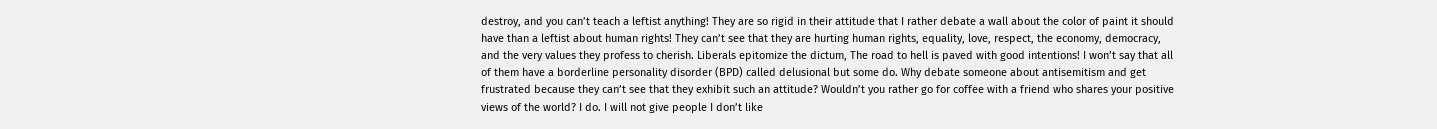destroy, and you can’t teach a leftist anything! They are so rigid in their attitude that I rather debate a wall about the color of paint it should have than a leftist about human rights! They can’t see that they are hurting human rights, equality, love, respect, the economy, democracy, and the very values they profess to cherish. Liberals epitomize the dictum, The road to hell is paved with good intentions! I won’t say that all of them have a borderline personality disorder (BPD) called delusional but some do. Why debate someone about antisemitism and get frustrated because they can’t see that they exhibit such an attitude? Wouldn’t you rather go for coffee with a friend who shares your positive views of the world? I do. I will not give people I don’t like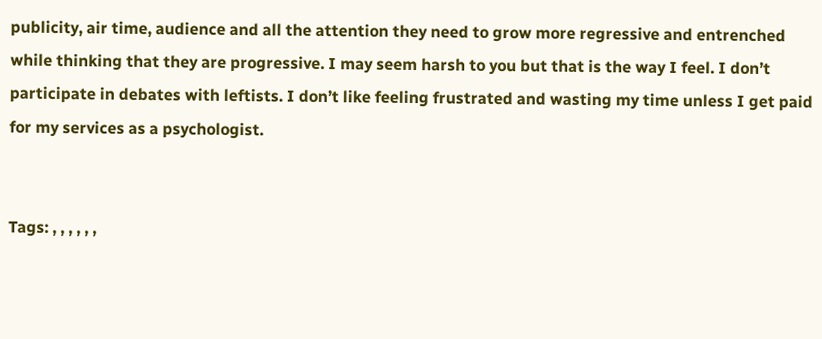publicity, air time, audience and all the attention they need to grow more regressive and entrenched while thinking that they are progressive. I may seem harsh to you but that is the way I feel. I don’t participate in debates with leftists. I don’t like feeling frustrated and wasting my time unless I get paid for my services as a psychologist.


Tags: , , , , , ,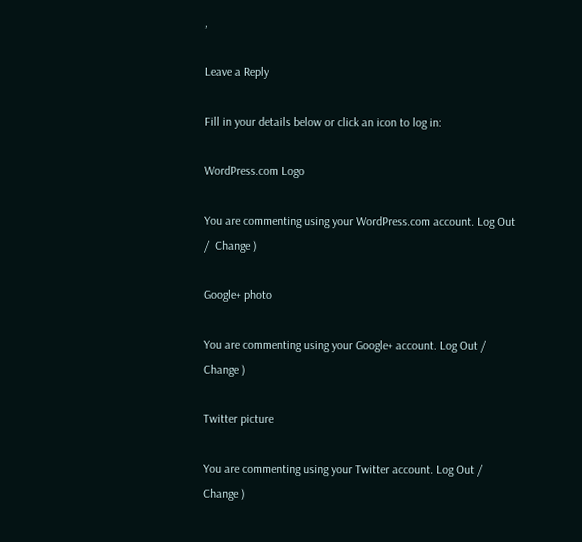,

Leave a Reply

Fill in your details below or click an icon to log in:

WordPress.com Logo

You are commenting using your WordPress.com account. Log Out /  Change )

Google+ photo

You are commenting using your Google+ account. Log Out /  Change )

Twitter picture

You are commenting using your Twitter account. Log Out /  Change )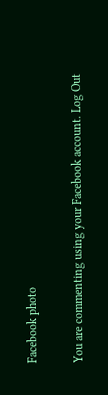Facebook photo

You are commenting using your Facebook account. Log Out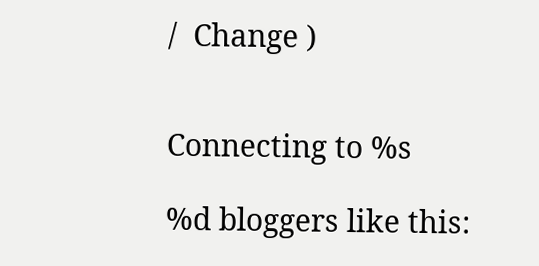/  Change )


Connecting to %s

%d bloggers like this: